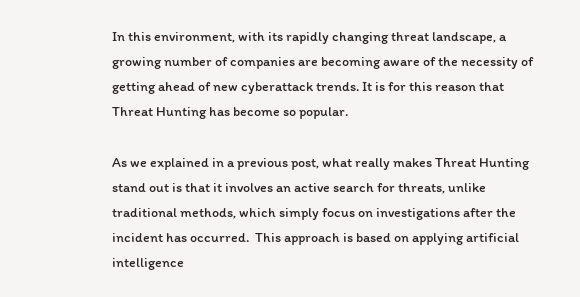In this environment, with its rapidly changing threat landscape, a growing number of companies are becoming aware of the necessity of getting ahead of new cyberattack trends. It is for this reason that Threat Hunting has become so popular.

As we explained in a previous post, what really makes Threat Hunting stand out is that it involves an active search for threats, unlike traditional methods, which simply focus on investigations after the incident has occurred.  This approach is based on applying artificial intelligence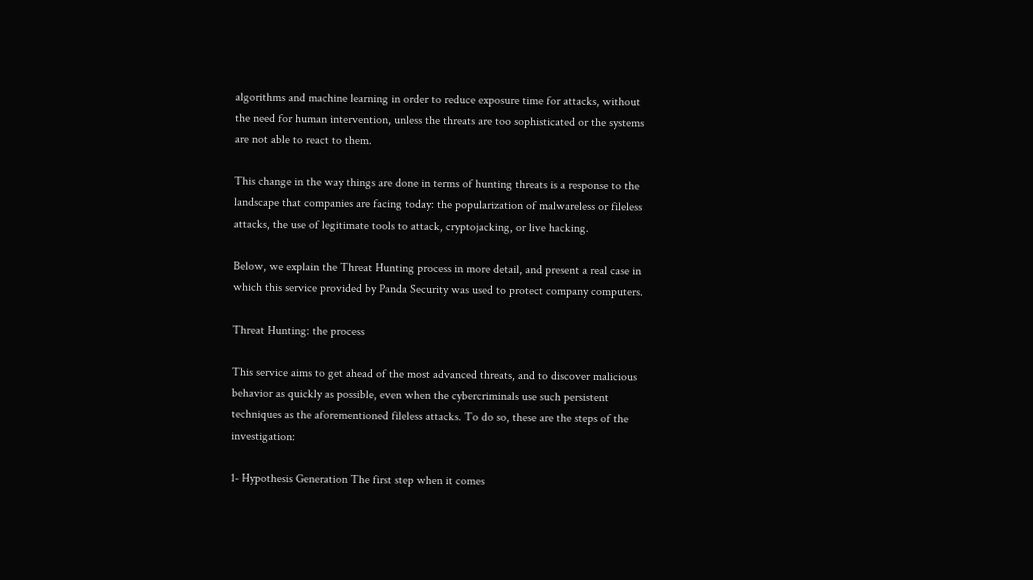algorithms and machine learning in order to reduce exposure time for attacks, without the need for human intervention, unless the threats are too sophisticated or the systems are not able to react to them.

This change in the way things are done in terms of hunting threats is a response to the landscape that companies are facing today: the popularization of malwareless or fileless attacks, the use of legitimate tools to attack, cryptojacking, or live hacking.

Below, we explain the Threat Hunting process in more detail, and present a real case in which this service provided by Panda Security was used to protect company computers.

Threat Hunting: the process

This service aims to get ahead of the most advanced threats, and to discover malicious behavior as quickly as possible, even when the cybercriminals use such persistent techniques as the aforementioned fileless attacks. To do so, these are the steps of the investigation:

1- Hypothesis Generation The first step when it comes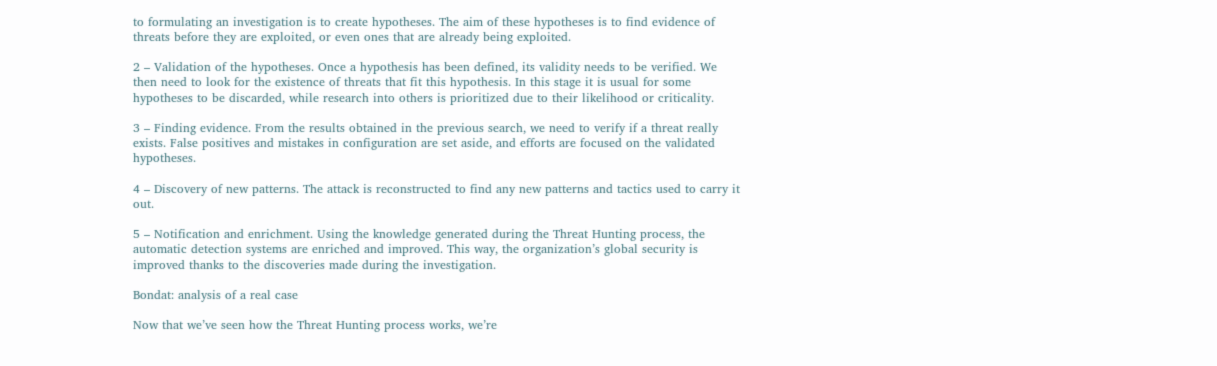to formulating an investigation is to create hypotheses. The aim of these hypotheses is to find evidence of threats before they are exploited, or even ones that are already being exploited.

2 – Validation of the hypotheses. Once a hypothesis has been defined, its validity needs to be verified. We then need to look for the existence of threats that fit this hypothesis. In this stage it is usual for some hypotheses to be discarded, while research into others is prioritized due to their likelihood or criticality.

3 – Finding evidence. From the results obtained in the previous search, we need to verify if a threat really exists. False positives and mistakes in configuration are set aside, and efforts are focused on the validated hypotheses.

4 – Discovery of new patterns. The attack is reconstructed to find any new patterns and tactics used to carry it out.

5 – Notification and enrichment. Using the knowledge generated during the Threat Hunting process, the automatic detection systems are enriched and improved. This way, the organization’s global security is improved thanks to the discoveries made during the investigation.

Bondat: analysis of a real case

Now that we’ve seen how the Threat Hunting process works, we’re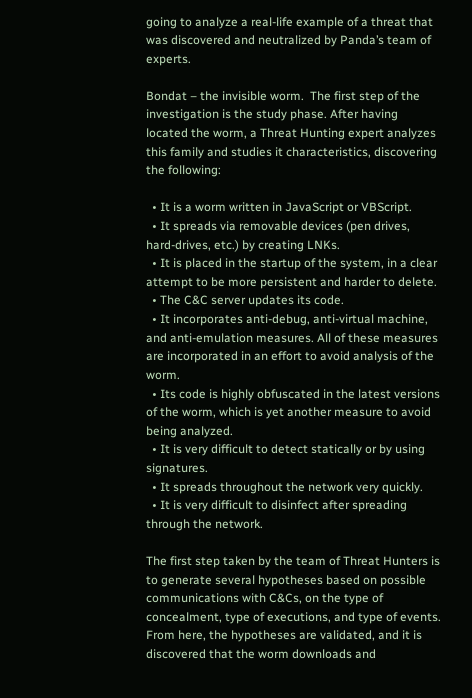going to analyze a real-life example of a threat that was discovered and neutralized by Panda’s team of experts.

Bondat – the invisible worm.  The first step of the investigation is the study phase. After having located the worm, a Threat Hunting expert analyzes this family and studies it characteristics, discovering the following:

  • It is a worm written in JavaScript or VBScript.
  • It spreads via removable devices (pen drives, hard-drives, etc.) by creating LNKs.
  • It is placed in the startup of the system, in a clear attempt to be more persistent and harder to delete.
  • The C&C server updates its code.
  • It incorporates anti-debug, anti-virtual machine, and anti-emulation measures. All of these measures are incorporated in an effort to avoid analysis of the worm.
  • Its code is highly obfuscated in the latest versions of the worm, which is yet another measure to avoid being analyzed.
  • It is very difficult to detect statically or by using signatures.
  • It spreads throughout the network very quickly.
  • It is very difficult to disinfect after spreading through the network.

The first step taken by the team of Threat Hunters is to generate several hypotheses based on possible communications with C&Cs, on the type of concealment, type of executions, and type of events. From here, the hypotheses are validated, and it is discovered that the worm downloads and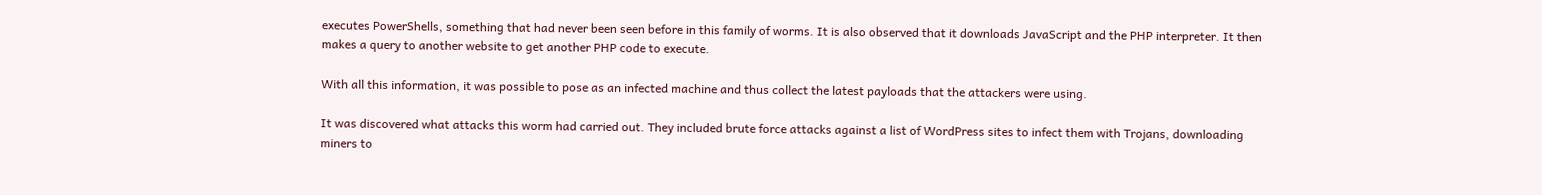executes PowerShells, something that had never been seen before in this family of worms. It is also observed that it downloads JavaScript and the PHP interpreter. It then makes a query to another website to get another PHP code to execute.

With all this information, it was possible to pose as an infected machine and thus collect the latest payloads that the attackers were using.

It was discovered what attacks this worm had carried out. They included brute force attacks against a list of WordPress sites to infect them with Trojans, downloading miners to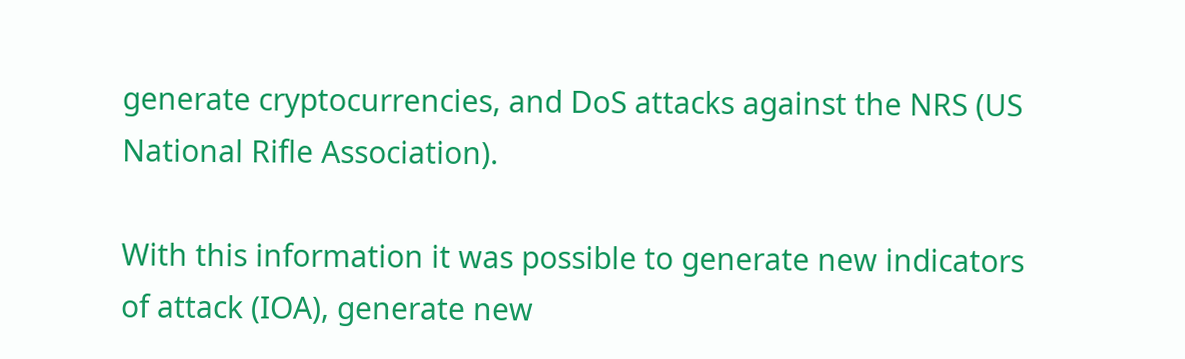generate cryptocurrencies, and DoS attacks against the NRS (US National Rifle Association).

With this information it was possible to generate new indicators of attack (IOA), generate new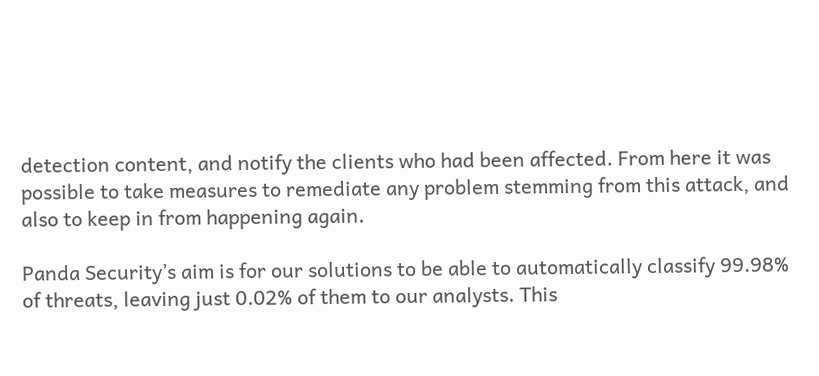detection content, and notify the clients who had been affected. From here it was possible to take measures to remediate any problem stemming from this attack, and also to keep in from happening again.

Panda Security’s aim is for our solutions to be able to automatically classify 99.98% of threats, leaving just 0.02% of them to our analysts. This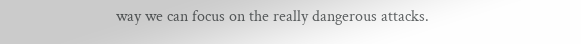way we can focus on the really dangerous attacks.